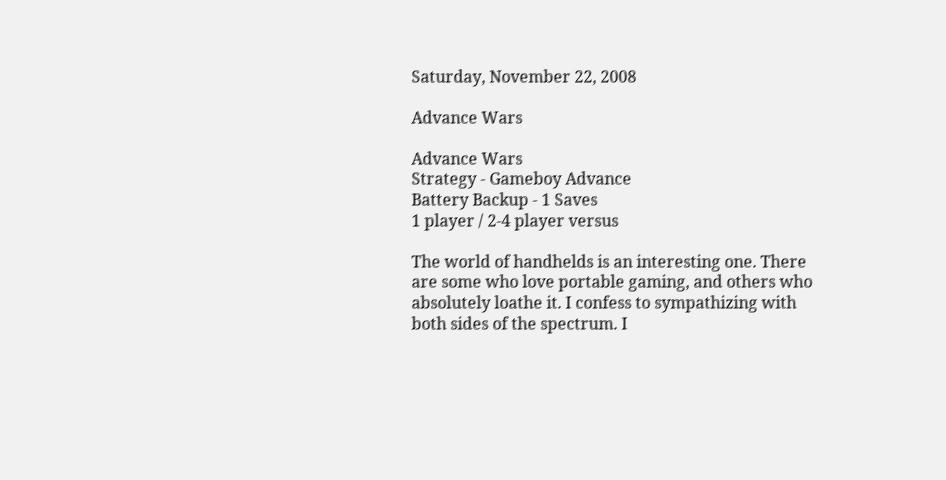Saturday, November 22, 2008

Advance Wars

Advance Wars
Strategy - Gameboy Advance
Battery Backup - 1 Saves
1 player / 2-4 player versus

The world of handhelds is an interesting one. There are some who love portable gaming, and others who absolutely loathe it. I confess to sympathizing with both sides of the spectrum. I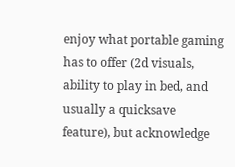enjoy what portable gaming has to offer (2d visuals, ability to play in bed, and usually a quicksave feature), but acknowledge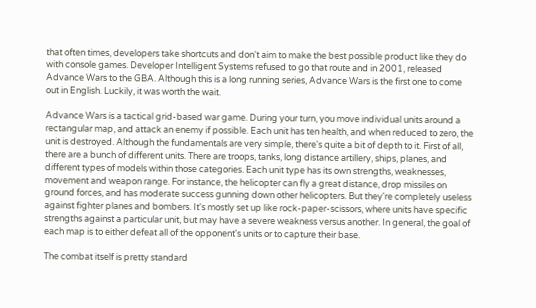that often times, developers take shortcuts and don't aim to make the best possible product like they do with console games. Developer Intelligent Systems refused to go that route and in 2001, released Advance Wars to the GBA. Although this is a long running series, Advance Wars is the first one to come out in English. Luckily, it was worth the wait.

Advance Wars is a tactical grid-based war game. During your turn, you move individual units around a rectangular map, and attack an enemy if possible. Each unit has ten health, and when reduced to zero, the unit is destroyed. Although the fundamentals are very simple, there's quite a bit of depth to it. First of all, there are a bunch of different units. There are troops, tanks, long distance artillery, ships, planes, and different types of models within those categories. Each unit type has its own strengths, weaknesses, movement and weapon range. For instance, the helicopter can fly a great distance, drop missiles on ground forces, and has moderate success gunning down other helicopters. But they're completely useless against fighter planes and bombers. It's mostly set up like rock-paper-scissors, where units have specific strengths against a particular unit, but may have a severe weakness versus another. In general, the goal of each map is to either defeat all of the opponent's units or to capture their base.

The combat itself is pretty standard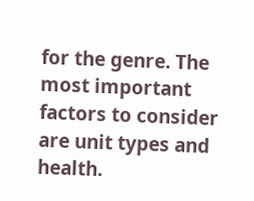for the genre. The most important factors to consider are unit types and health.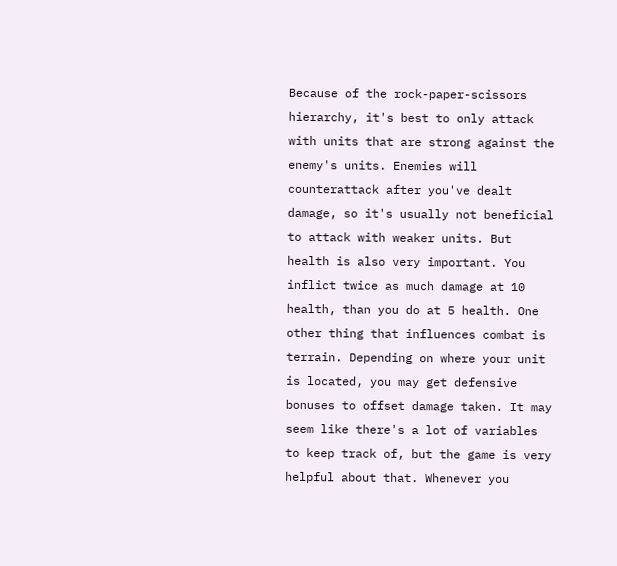Because of the rock-paper-scissors hierarchy, it's best to only attack with units that are strong against the enemy's units. Enemies will counterattack after you've dealt damage, so it's usually not beneficial to attack with weaker units. But health is also very important. You inflict twice as much damage at 10 health, than you do at 5 health. One other thing that influences combat is terrain. Depending on where your unit is located, you may get defensive bonuses to offset damage taken. It may seem like there's a lot of variables to keep track of, but the game is very helpful about that. Whenever you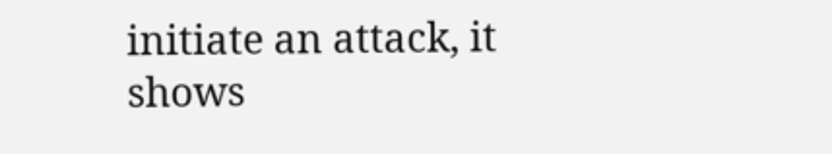initiate an attack, it shows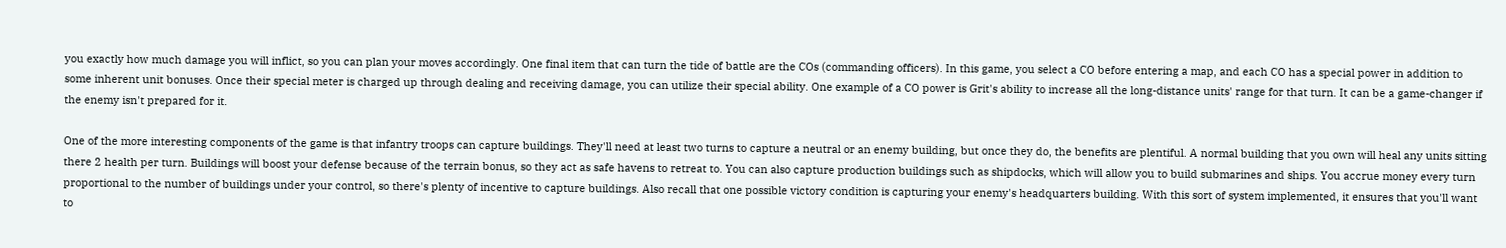you exactly how much damage you will inflict, so you can plan your moves accordingly. One final item that can turn the tide of battle are the COs (commanding officers). In this game, you select a CO before entering a map, and each CO has a special power in addition to some inherent unit bonuses. Once their special meter is charged up through dealing and receiving damage, you can utilize their special ability. One example of a CO power is Grit's ability to increase all the long-distance units' range for that turn. It can be a game-changer if the enemy isn't prepared for it.

One of the more interesting components of the game is that infantry troops can capture buildings. They'll need at least two turns to capture a neutral or an enemy building, but once they do, the benefits are plentiful. A normal building that you own will heal any units sitting there 2 health per turn. Buildings will boost your defense because of the terrain bonus, so they act as safe havens to retreat to. You can also capture production buildings such as shipdocks, which will allow you to build submarines and ships. You accrue money every turn proportional to the number of buildings under your control, so there's plenty of incentive to capture buildings. Also recall that one possible victory condition is capturing your enemy's headquarters building. With this sort of system implemented, it ensures that you'll want to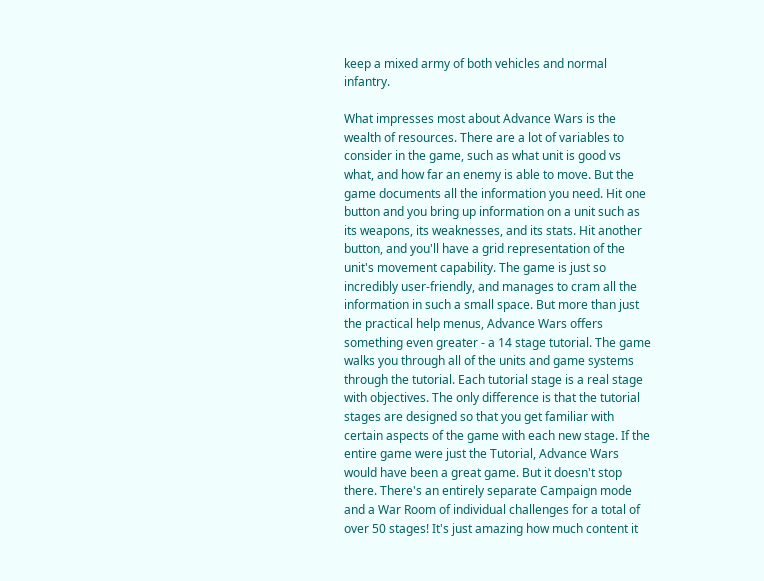keep a mixed army of both vehicles and normal infantry.

What impresses most about Advance Wars is the wealth of resources. There are a lot of variables to consider in the game, such as what unit is good vs what, and how far an enemy is able to move. But the game documents all the information you need. Hit one button and you bring up information on a unit such as its weapons, its weaknesses, and its stats. Hit another button, and you'll have a grid representation of the unit's movement capability. The game is just so incredibly user-friendly, and manages to cram all the information in such a small space. But more than just the practical help menus, Advance Wars offers something even greater - a 14 stage tutorial. The game walks you through all of the units and game systems through the tutorial. Each tutorial stage is a real stage with objectives. The only difference is that the tutorial stages are designed so that you get familiar with certain aspects of the game with each new stage. If the entire game were just the Tutorial, Advance Wars would have been a great game. But it doesn't stop there. There's an entirely separate Campaign mode and a War Room of individual challenges for a total of over 50 stages! It's just amazing how much content it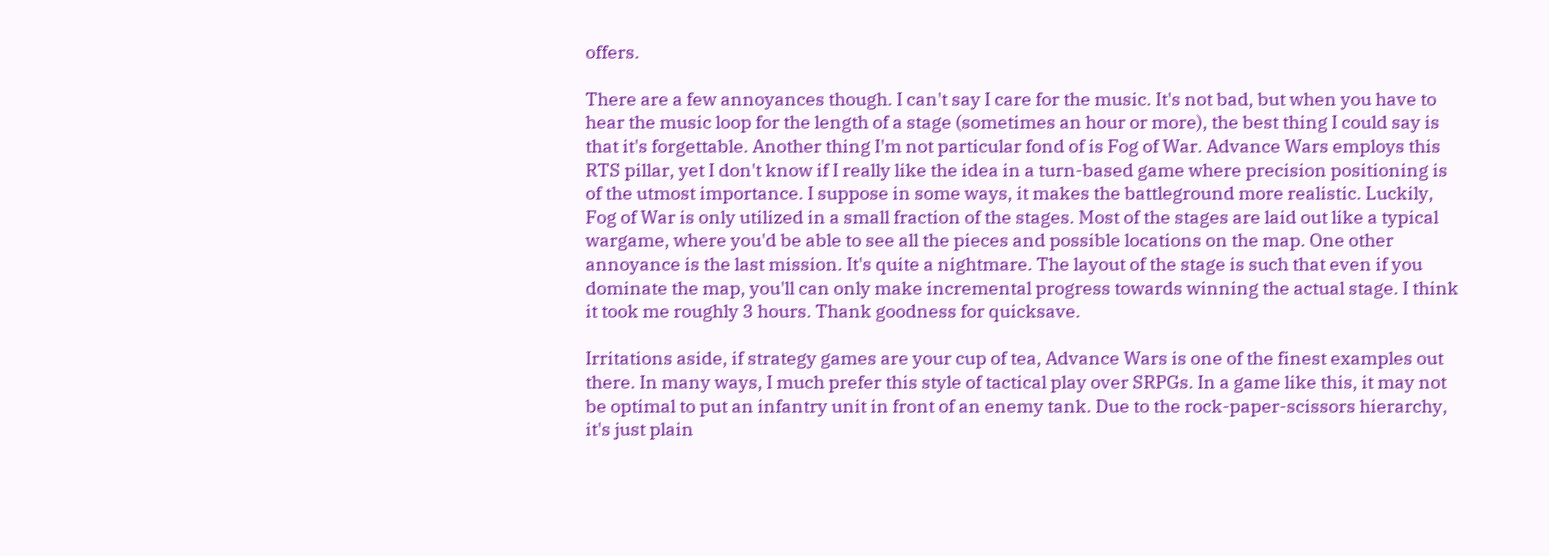offers.

There are a few annoyances though. I can't say I care for the music. It's not bad, but when you have to hear the music loop for the length of a stage (sometimes an hour or more), the best thing I could say is that it's forgettable. Another thing I'm not particular fond of is Fog of War. Advance Wars employs this RTS pillar, yet I don't know if I really like the idea in a turn-based game where precision positioning is of the utmost importance. I suppose in some ways, it makes the battleground more realistic. Luckily, Fog of War is only utilized in a small fraction of the stages. Most of the stages are laid out like a typical wargame, where you'd be able to see all the pieces and possible locations on the map. One other annoyance is the last mission. It's quite a nightmare. The layout of the stage is such that even if you dominate the map, you'll can only make incremental progress towards winning the actual stage. I think it took me roughly 3 hours. Thank goodness for quicksave.

Irritations aside, if strategy games are your cup of tea, Advance Wars is one of the finest examples out there. In many ways, I much prefer this style of tactical play over SRPGs. In a game like this, it may not be optimal to put an infantry unit in front of an enemy tank. Due to the rock-paper-scissors hierarchy, it's just plain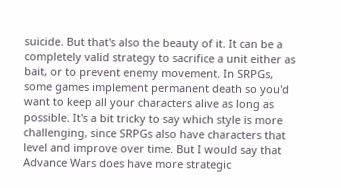suicide. But that's also the beauty of it. It can be a completely valid strategy to sacrifice a unit either as bait, or to prevent enemy movement. In SRPGs, some games implement permanent death so you'd want to keep all your characters alive as long as possible. It's a bit tricky to say which style is more challenging, since SRPGs also have characters that level and improve over time. But I would say that Advance Wars does have more strategic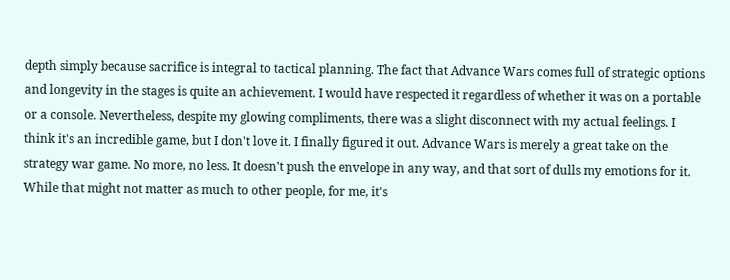depth simply because sacrifice is integral to tactical planning. The fact that Advance Wars comes full of strategic options and longevity in the stages is quite an achievement. I would have respected it regardless of whether it was on a portable or a console. Nevertheless, despite my glowing compliments, there was a slight disconnect with my actual feelings. I think it's an incredible game, but I don't love it. I finally figured it out. Advance Wars is merely a great take on the strategy war game. No more, no less. It doesn't push the envelope in any way, and that sort of dulls my emotions for it. While that might not matter as much to other people, for me, it's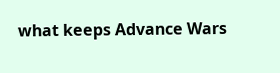what keeps Advance Wars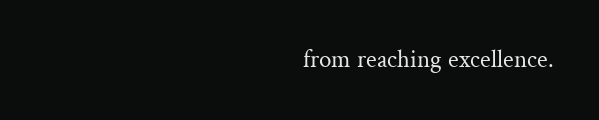from reaching excellence.